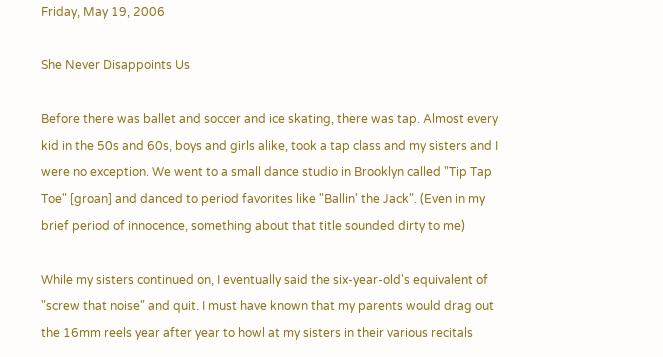Friday, May 19, 2006

She Never Disappoints Us

Before there was ballet and soccer and ice skating, there was tap. Almost every kid in the 50s and 60s, boys and girls alike, took a tap class and my sisters and I were no exception. We went to a small dance studio in Brooklyn called "Tip Tap Toe" [groan] and danced to period favorites like "Ballin' the Jack". (Even in my brief period of innocence, something about that title sounded dirty to me)

While my sisters continued on, I eventually said the six-year-old's equivalent of "screw that noise" and quit. I must have known that my parents would drag out the 16mm reels year after year to howl at my sisters in their various recitals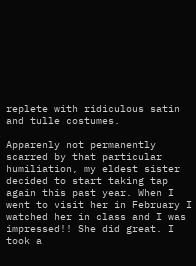replete with ridiculous satin and tulle costumes.

Apparenly not permanently scarred by that particular humiliation, my eldest sister decided to start taking tap again this past year. When I went to visit her in February I watched her in class and I was impressed!! She did great. I took a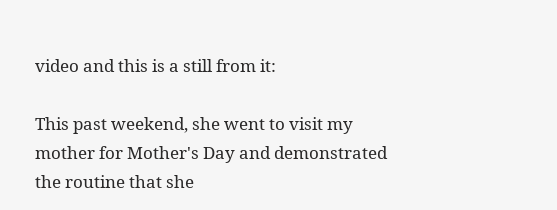video and this is a still from it:

This past weekend, she went to visit my mother for Mother's Day and demonstrated the routine that she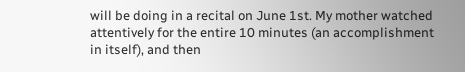will be doing in a recital on June 1st. My mother watched attentively for the entire 10 minutes (an accomplishment in itself), and then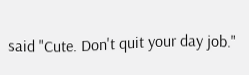said "Cute. Don't quit your day job."